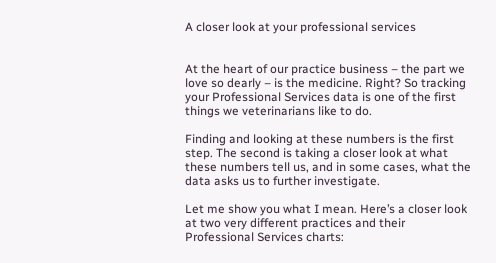A closer look at your professional services


At the heart of our practice business – the part we love so dearly – is the medicine. Right? So tracking your Professional Services data is one of the first things we veterinarians like to do.

Finding and looking at these numbers is the first step. The second is taking a closer look at what these numbers tell us, and in some cases, what the data asks us to further investigate.

Let me show you what I mean. Here’s a closer look at two very different practices and their Professional Services charts: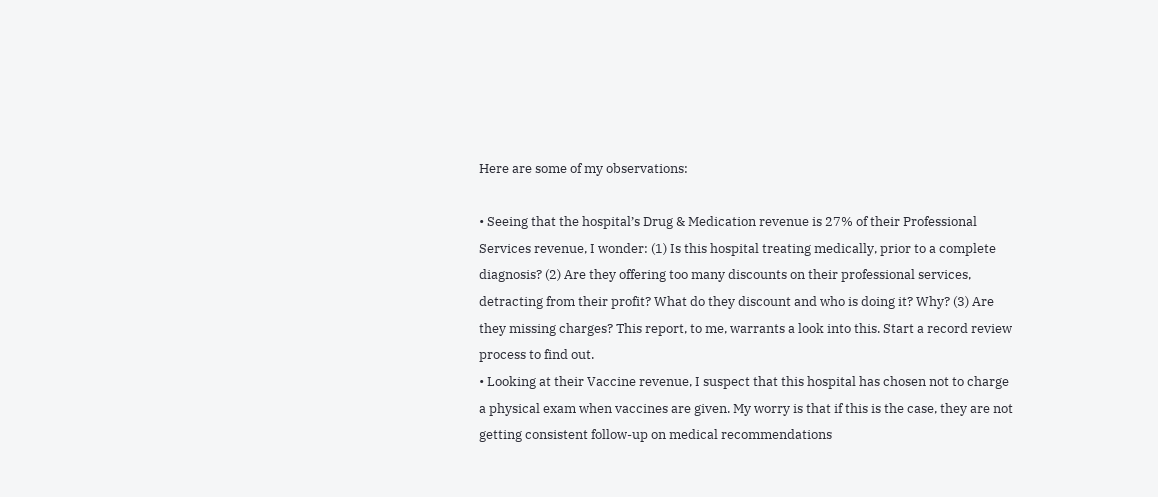Here are some of my observations:

• Seeing that the hospital’s Drug & Medication revenue is 27% of their Professional Services revenue, I wonder: (1) Is this hospital treating medically, prior to a complete diagnosis? (2) Are they offering too many discounts on their professional services, detracting from their profit? What do they discount and who is doing it? Why? (3) Are they missing charges? This report, to me, warrants a look into this. Start a record review process to find out.
• Looking at their Vaccine revenue, I suspect that this hospital has chosen not to charge a physical exam when vaccines are given. My worry is that if this is the case, they are not getting consistent follow-up on medical recommendations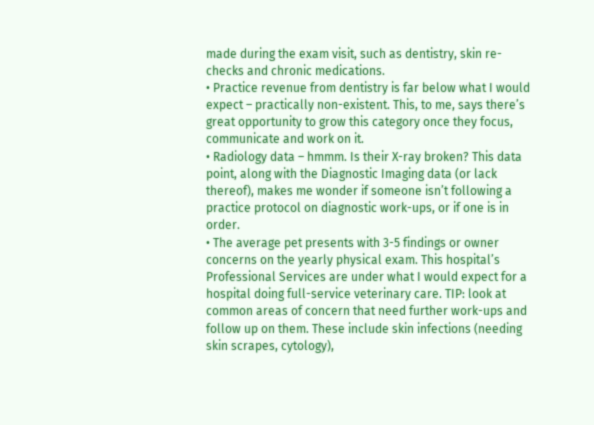made during the exam visit, such as dentistry, skin re-checks and chronic medications.
• Practice revenue from dentistry is far below what I would expect – practically non-existent. This, to me, says there’s great opportunity to grow this category once they focus, communicate and work on it.
• Radiology data – hmmm. Is their X-ray broken? This data point, along with the Diagnostic Imaging data (or lack thereof), makes me wonder if someone isn’t following a practice protocol on diagnostic work-ups, or if one is in order.
• The average pet presents with 3-5 findings or owner concerns on the yearly physical exam. This hospital’s Professional Services are under what I would expect for a hospital doing full-service veterinary care. TIP: look at common areas of concern that need further work-ups and follow up on them. These include skin infections (needing skin scrapes, cytology),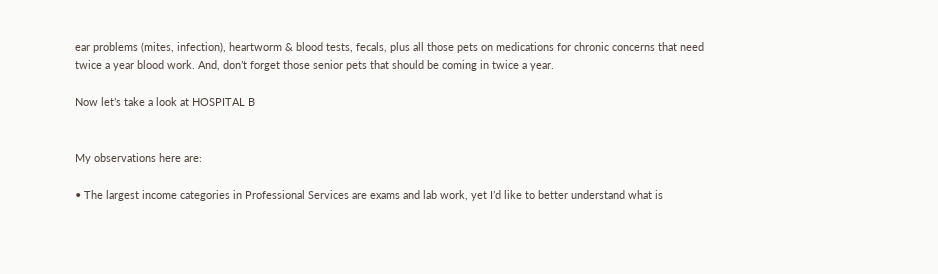ear problems (mites, infection), heartworm & blood tests, fecals, plus all those pets on medications for chronic concerns that need twice a year blood work. And, don’t forget those senior pets that should be coming in twice a year.

Now let’s take a look at HOSPITAL B


My observations here are:

• The largest income categories in Professional Services are exams and lab work, yet I’d like to better understand what is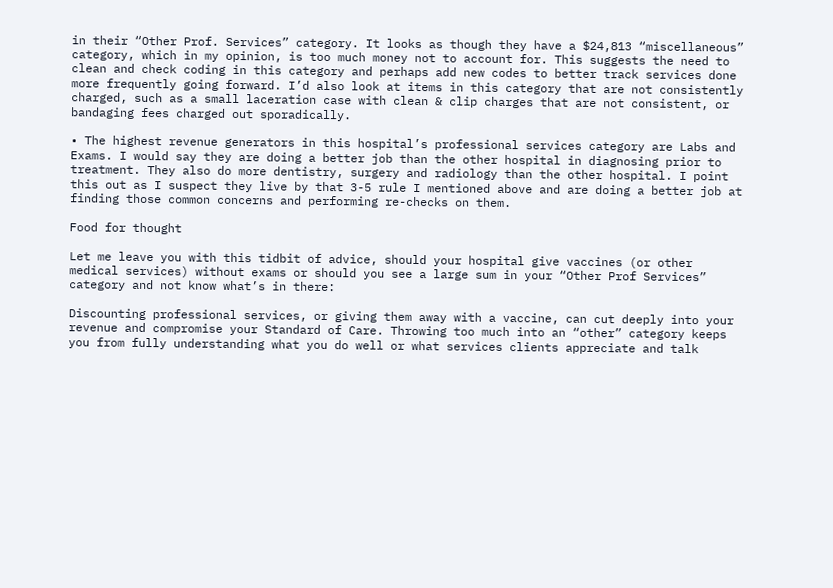in their “Other Prof. Services” category. It looks as though they have a $24,813 “miscellaneous” category, which in my opinion, is too much money not to account for. This suggests the need to clean and check coding in this category and perhaps add new codes to better track services done more frequently going forward. I’d also look at items in this category that are not consistently charged, such as a small laceration case with clean & clip charges that are not consistent, or bandaging fees charged out sporadically.

• The highest revenue generators in this hospital’s professional services category are Labs and Exams. I would say they are doing a better job than the other hospital in diagnosing prior to treatment. They also do more dentistry, surgery and radiology than the other hospital. I point this out as I suspect they live by that 3-5 rule I mentioned above and are doing a better job at finding those common concerns and performing re-checks on them.

Food for thought

Let me leave you with this tidbit of advice, should your hospital give vaccines (or other medical services) without exams or should you see a large sum in your “Other Prof Services” category and not know what’s in there:

Discounting professional services, or giving them away with a vaccine, can cut deeply into your revenue and compromise your Standard of Care. Throwing too much into an “other” category keeps you from fully understanding what you do well or what services clients appreciate and talk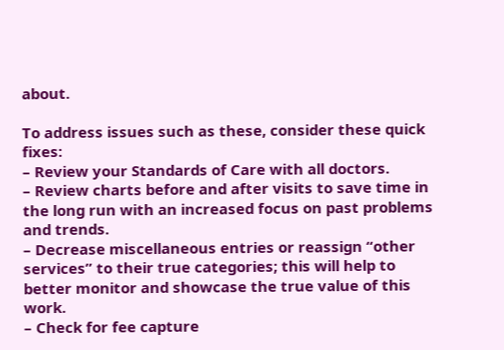about.

To address issues such as these, consider these quick fixes:
– Review your Standards of Care with all doctors.
– Review charts before and after visits to save time in the long run with an increased focus on past problems and trends.
– Decrease miscellaneous entries or reassign “other services” to their true categories; this will help to better monitor and showcase the true value of this work.
– Check for fee capture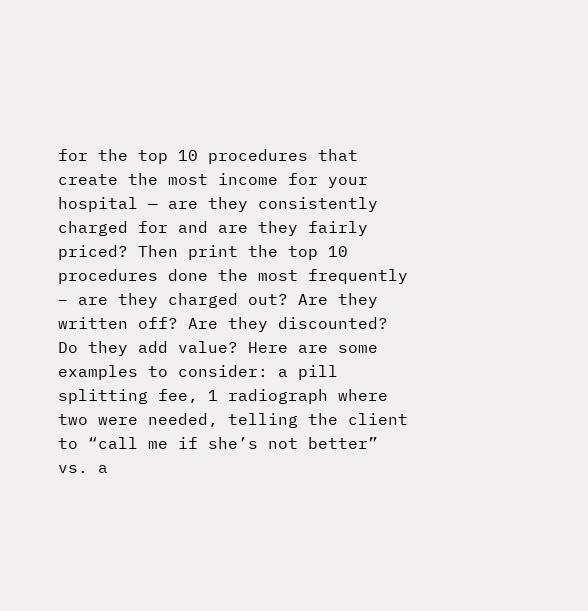for the top 10 procedures that create the most income for your hospital — are they consistently charged for and are they fairly priced? Then print the top 10 procedures done the most frequently – are they charged out? Are they written off? Are they discounted? Do they add value? Here are some examples to consider: a pill splitting fee, 1 radiograph where two were needed, telling the client to “call me if she’s not better” vs. a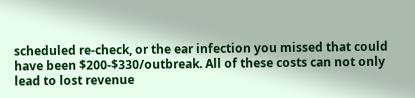scheduled re-check, or the ear infection you missed that could have been $200-$330/outbreak. All of these costs can not only lead to lost revenue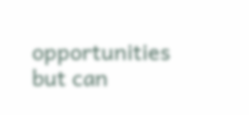opportunities but can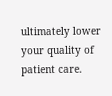ultimately lower your quality of patient care.